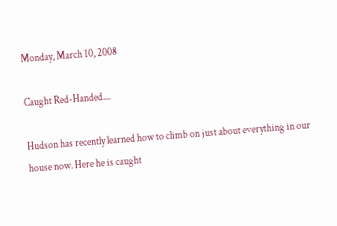Monday, March 10, 2008

Caught Red-Handed....

Hudson has recently learned how to climb on just about everything in our house now. Here he is caught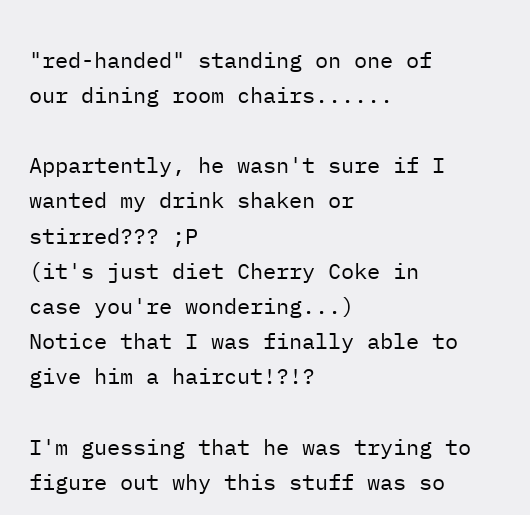"red-handed" standing on one of our dining room chairs......

Appartently, he wasn't sure if I wanted my drink shaken or stirred??? ;P
(it's just diet Cherry Coke in case you're wondering...)
Notice that I was finally able to give him a haircut!?!?

I'm guessing that he was trying to figure out why this stuff was so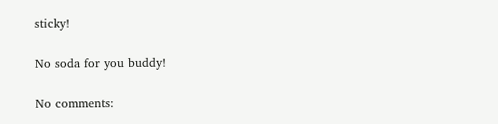sticky!

No soda for you buddy!

No comments: